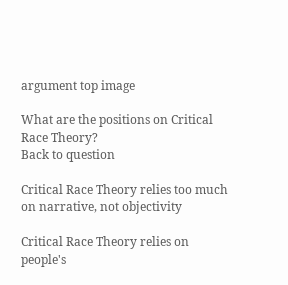argument top image

What are the positions on Critical Race Theory?
Back to question

Critical Race Theory relies too much on narrative, not objectivity

Critical Race Theory relies on people's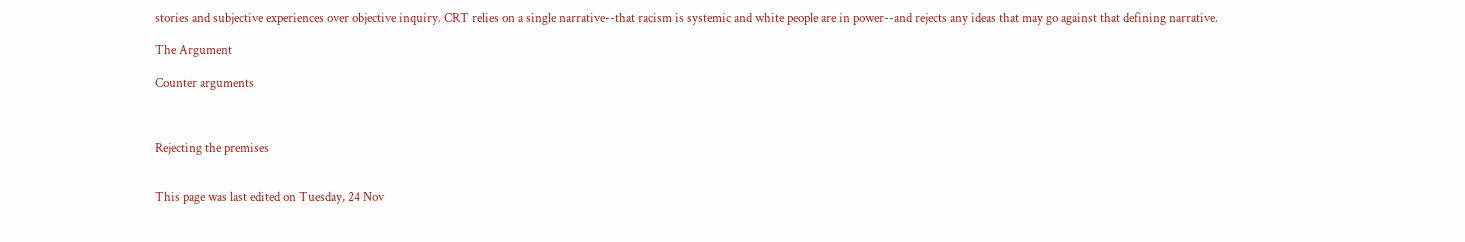stories and subjective experiences over objective inquiry. CRT relies on a single narrative--that racism is systemic and white people are in power--and rejects any ideas that may go against that defining narrative.

The Argument

Counter arguments



Rejecting the premises


This page was last edited on Tuesday, 24 Nov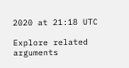2020 at 21:18 UTC

Explore related arguments